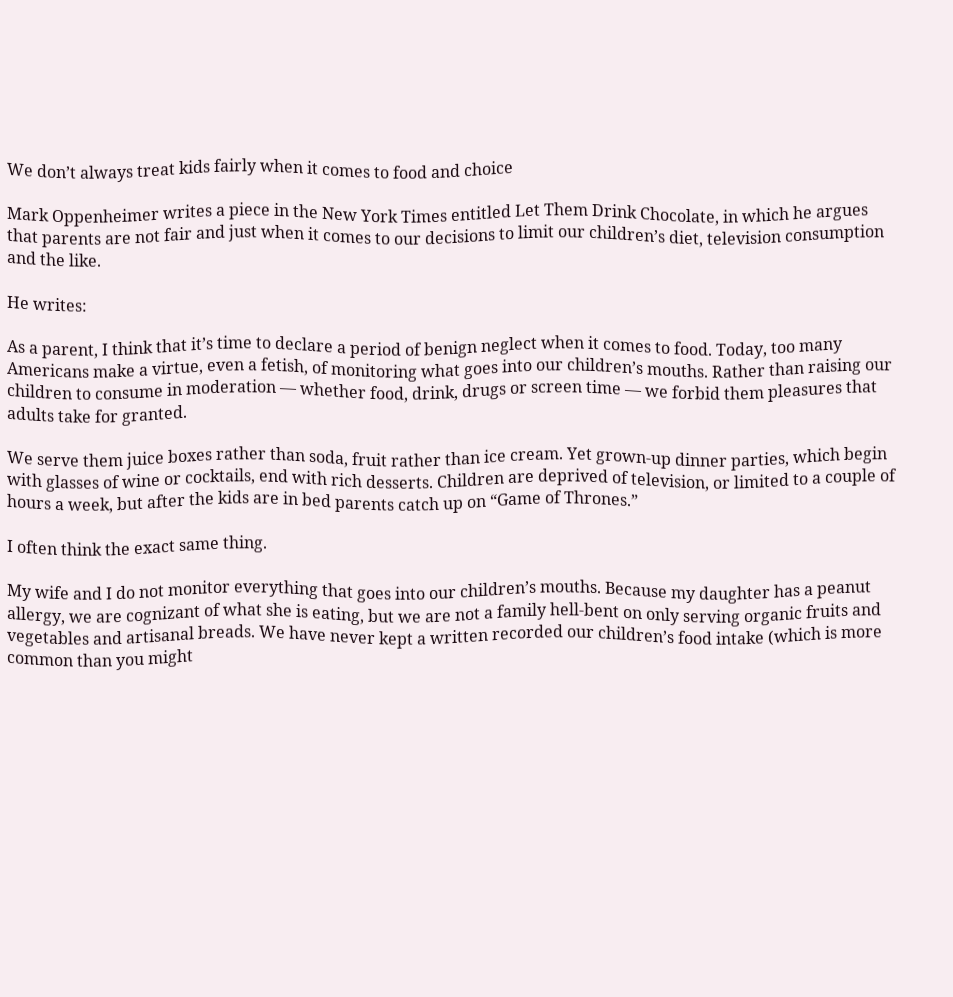We don’t always treat kids fairly when it comes to food and choice

Mark Oppenheimer writes a piece in the New York Times entitled Let Them Drink Chocolate, in which he argues that parents are not fair and just when it comes to our decisions to limit our children’s diet, television consumption and the like.

He writes:

As a parent, I think that it’s time to declare a period of benign neglect when it comes to food. Today, too many Americans make a virtue, even a fetish, of monitoring what goes into our children’s mouths. Rather than raising our children to consume in moderation — whether food, drink, drugs or screen time — we forbid them pleasures that adults take for granted.

We serve them juice boxes rather than soda, fruit rather than ice cream. Yet grown-up dinner parties, which begin with glasses of wine or cocktails, end with rich desserts. Children are deprived of television, or limited to a couple of hours a week, but after the kids are in bed parents catch up on “Game of Thrones.”

I often think the exact same thing.

My wife and I do not monitor everything that goes into our children’s mouths. Because my daughter has a peanut allergy, we are cognizant of what she is eating, but we are not a family hell-bent on only serving organic fruits and vegetables and artisanal breads. We have never kept a written recorded our children’s food intake (which is more common than you might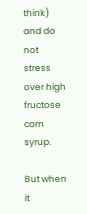think) and do not stress over high fructose corn syrup.

But when it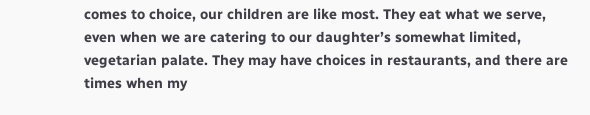comes to choice, our children are like most. They eat what we serve, even when we are catering to our daughter’s somewhat limited, vegetarian palate. They may have choices in restaurants, and there are times when my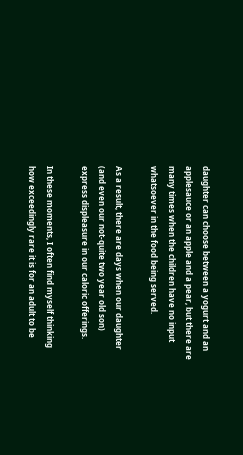daughter can choose between a yogurt and an applesauce or an apple and a pear, but there are many times when the children have no input whatsoever in the food being served.

As a result, there are days when our daughter (and even our not-quite two year old son) express displeasure in our caloric offerings.

In these moments, I often find myself thinking how exceedingly rare it is for an adult to be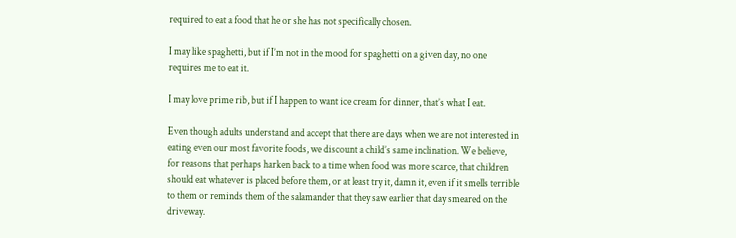required to eat a food that he or she has not specifically chosen.

I may like spaghetti, but if I’m not in the mood for spaghetti on a given day, no one requires me to eat it.

I may love prime rib, but if I happen to want ice cream for dinner, that’s what I eat.

Even though adults understand and accept that there are days when we are not interested in eating even our most favorite foods, we discount a child’s same inclination. We believe, for reasons that perhaps harken back to a time when food was more scarce, that children should eat whatever is placed before them, or at least try it, damn it, even if it smells terrible to them or reminds them of the salamander that they saw earlier that day smeared on the driveway.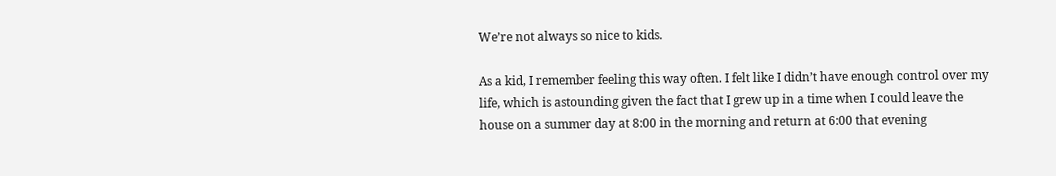We’re not always so nice to kids.

As a kid, I remember feeling this way often. I felt like I didn’t have enough control over my life, which is astounding given the fact that I grew up in a time when I could leave the house on a summer day at 8:00 in the morning and return at 6:00 that evening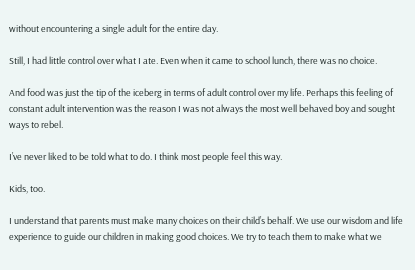without encountering a single adult for the entire day.

Still, I had little control over what I ate. Even when it came to school lunch, there was no choice.

And food was just the tip of the iceberg in terms of adult control over my life. Perhaps this feeling of constant adult intervention was the reason I was not always the most well behaved boy and sought ways to rebel.

I’ve never liked to be told what to do. I think most people feel this way.

Kids, too.

I understand that parents must make many choices on their child’s behalf. We use our wisdom and life experience to guide our children in making good choices. We try to teach them to make what we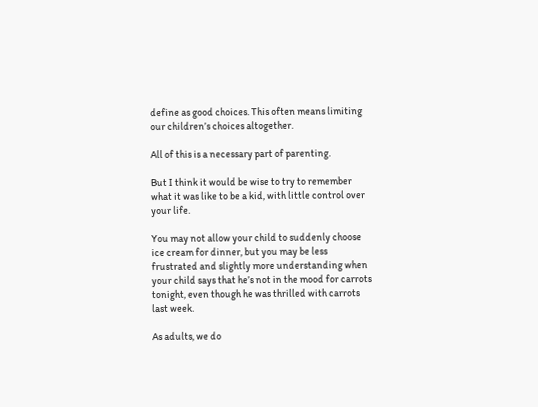define as good choices. This often means limiting our children’s choices altogether.

All of this is a necessary part of parenting.

But I think it would be wise to try to remember what it was like to be a kid, with little control over your life.

You may not allow your child to suddenly choose ice cream for dinner, but you may be less frustrated and slightly more understanding when your child says that he’s not in the mood for carrots tonight, even though he was thrilled with carrots last week.

As adults, we do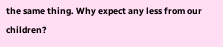the same thing. Why expect any less from our children?